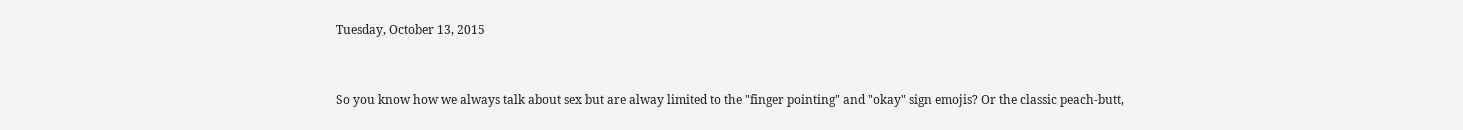Tuesday, October 13, 2015


So you know how we always talk about sex but are alway limited to the "finger pointing" and "okay" sign emojis? Or the classic peach-butt,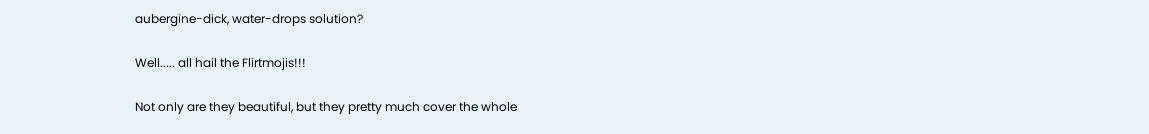aubergine-dick, water-drops solution?

Well..... all hail the Flirtmojis!!!

Not only are they beautiful, but they pretty much cover the whole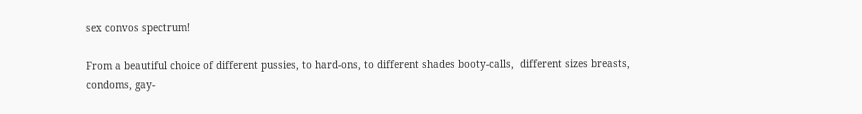sex convos spectrum!

From a beautiful choice of different pussies, to hard-ons, to different shades booty-calls,  different sizes breasts, condoms, gay-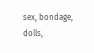sex, bondage, dolls,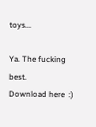toys...

Ya. The fucking best.
Download here  :)